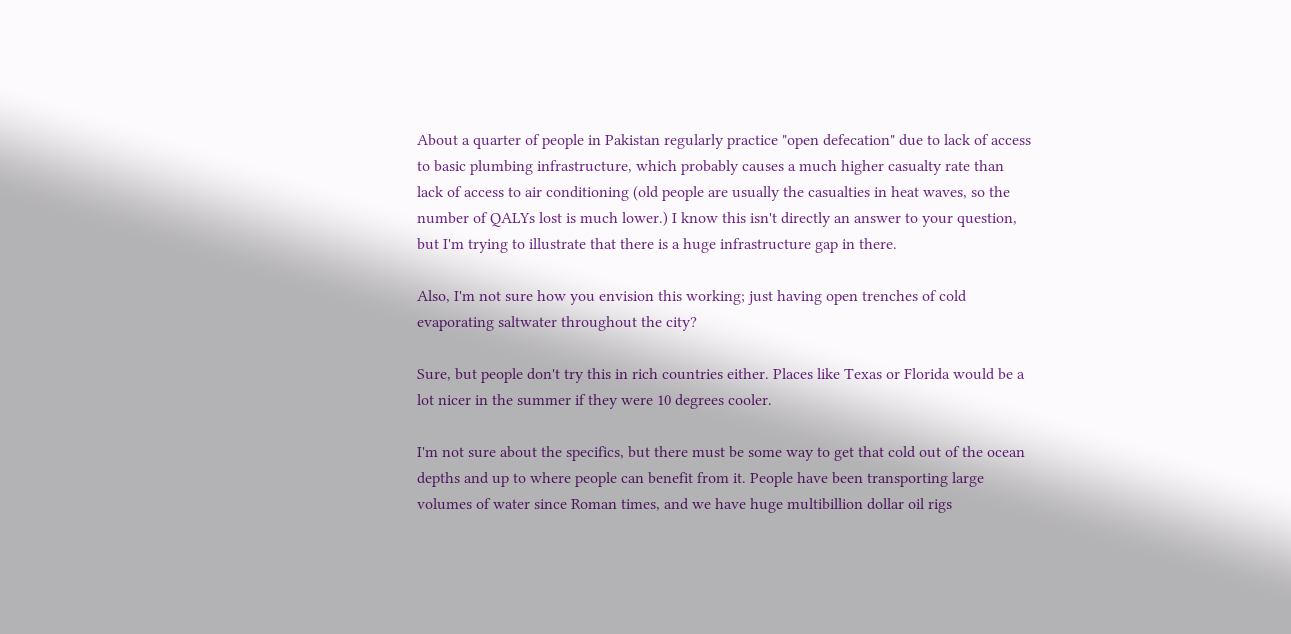About a quarter of people in Pakistan regularly practice "open defecation" due to lack of access to basic plumbing infrastructure, which probably causes a much higher casualty rate than lack of access to air conditioning (old people are usually the casualties in heat waves, so the number of QALYs lost is much lower.) I know this isn't directly an answer to your question, but I'm trying to illustrate that there is a huge infrastructure gap in there.

Also, I'm not sure how you envision this working; just having open trenches of cold evaporating saltwater throughout the city?

Sure, but people don't try this in rich countries either. Places like Texas or Florida would be a lot nicer in the summer if they were 10 degrees cooler.

I'm not sure about the specifics, but there must be some way to get that cold out of the ocean depths and up to where people can benefit from it. People have been transporting large volumes of water since Roman times, and we have huge multibillion dollar oil rigs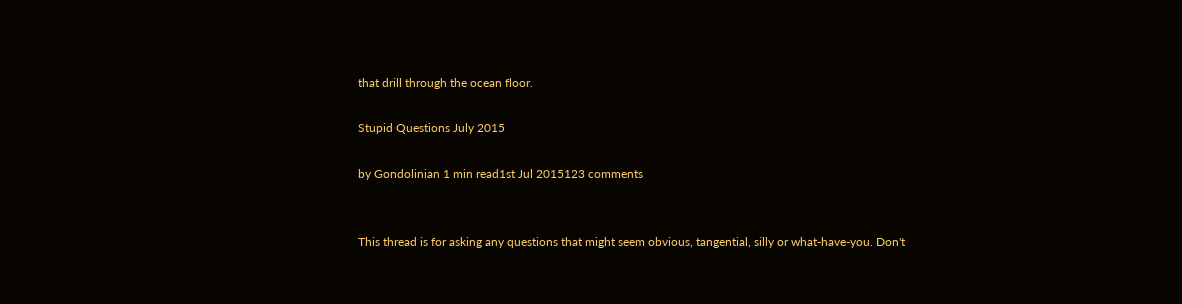that drill through the ocean floor.

Stupid Questions July 2015

by Gondolinian 1 min read1st Jul 2015123 comments


This thread is for asking any questions that might seem obvious, tangential, silly or what-have-you. Don't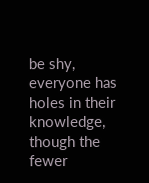be shy, everyone has holes in their knowledge, though the fewer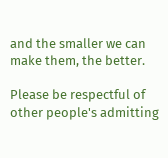and the smaller we can make them, the better.

Please be respectful of other people's admitting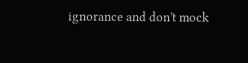ignorance and don't mock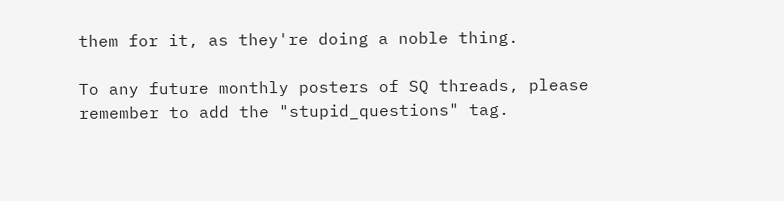them for it, as they're doing a noble thing.

To any future monthly posters of SQ threads, please remember to add the "stupid_questions" tag.